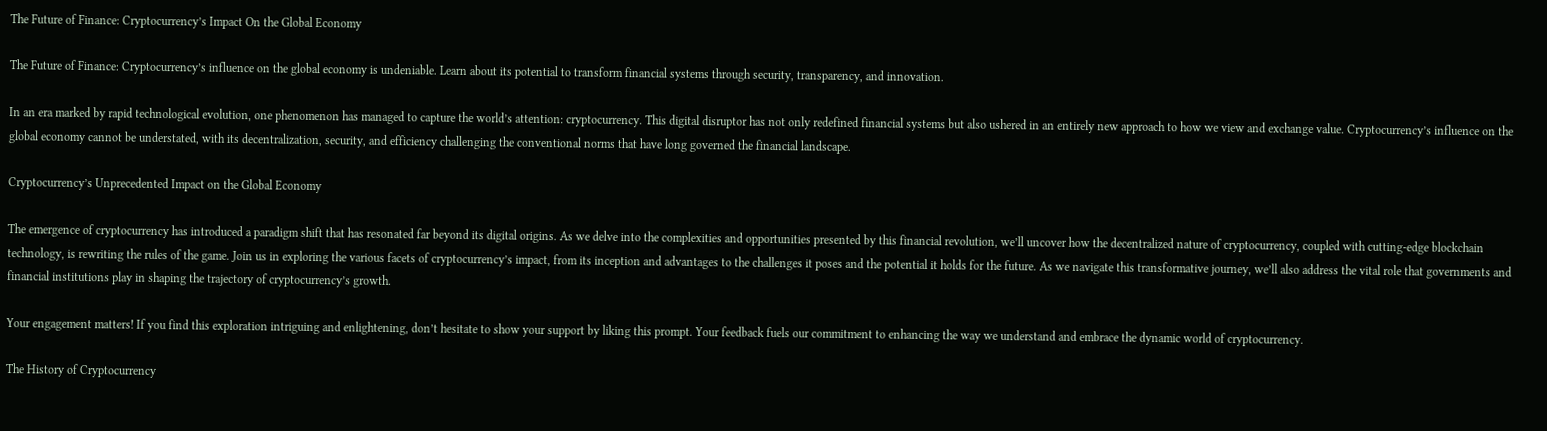The Future of Finance: Cryptocurrency’s Impact On the Global Economy

The Future of Finance: Cryptocurrency’s influence on the global economy is undeniable. Learn about its potential to transform financial systems through security, transparency, and innovation.

In an era marked by rapid technological evolution, one phenomenon has managed to capture the world’s attention: cryptocurrency. This digital disruptor has not only redefined financial systems but also ushered in an entirely new approach to how we view and exchange value. Cryptocurrency’s influence on the global economy cannot be understated, with its decentralization, security, and efficiency challenging the conventional norms that have long governed the financial landscape.

Cryptocurrency’s Unprecedented Impact on the Global Economy

The emergence of cryptocurrency has introduced a paradigm shift that has resonated far beyond its digital origins. As we delve into the complexities and opportunities presented by this financial revolution, we’ll uncover how the decentralized nature of cryptocurrency, coupled with cutting-edge blockchain technology, is rewriting the rules of the game. Join us in exploring the various facets of cryptocurrency’s impact, from its inception and advantages to the challenges it poses and the potential it holds for the future. As we navigate this transformative journey, we’ll also address the vital role that governments and financial institutions play in shaping the trajectory of cryptocurrency’s growth.

Your engagement matters! If you find this exploration intriguing and enlightening, don’t hesitate to show your support by liking this prompt. Your feedback fuels our commitment to enhancing the way we understand and embrace the dynamic world of cryptocurrency.

The History of Cryptocurrency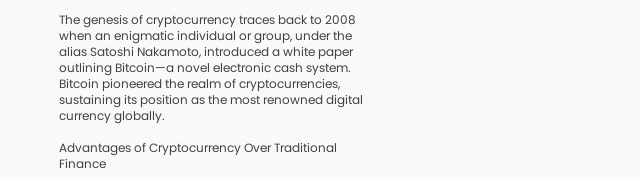The genesis of cryptocurrency traces back to 2008 when an enigmatic individual or group, under the alias Satoshi Nakamoto, introduced a white paper outlining Bitcoin—a novel electronic cash system. Bitcoin pioneered the realm of cryptocurrencies, sustaining its position as the most renowned digital currency globally.

Advantages of Cryptocurrency Over Traditional Finance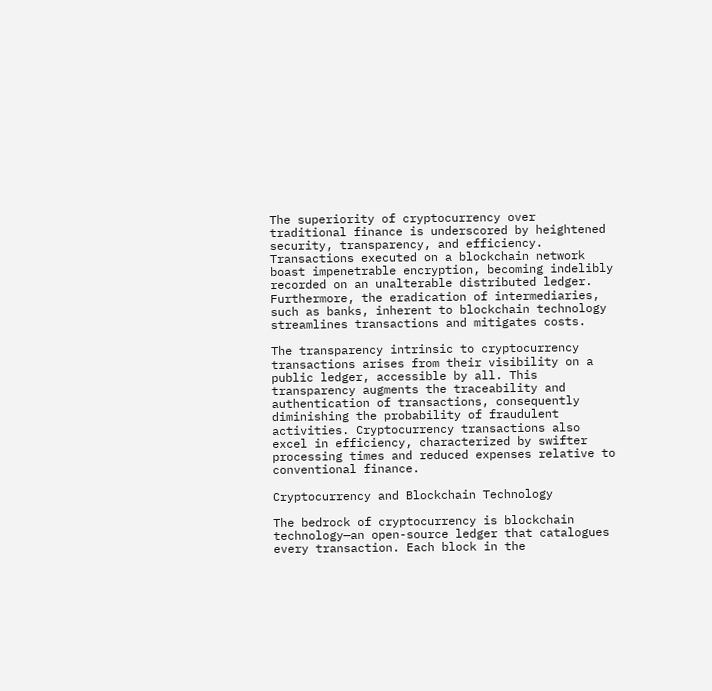The superiority of cryptocurrency over traditional finance is underscored by heightened security, transparency, and efficiency. Transactions executed on a blockchain network boast impenetrable encryption, becoming indelibly recorded on an unalterable distributed ledger. Furthermore, the eradication of intermediaries, such as banks, inherent to blockchain technology streamlines transactions and mitigates costs.

The transparency intrinsic to cryptocurrency transactions arises from their visibility on a public ledger, accessible by all. This transparency augments the traceability and authentication of transactions, consequently diminishing the probability of fraudulent activities. Cryptocurrency transactions also excel in efficiency, characterized by swifter processing times and reduced expenses relative to conventional finance.

Cryptocurrency and Blockchain Technology

The bedrock of cryptocurrency is blockchain technology—an open-source ledger that catalogues every transaction. Each block in the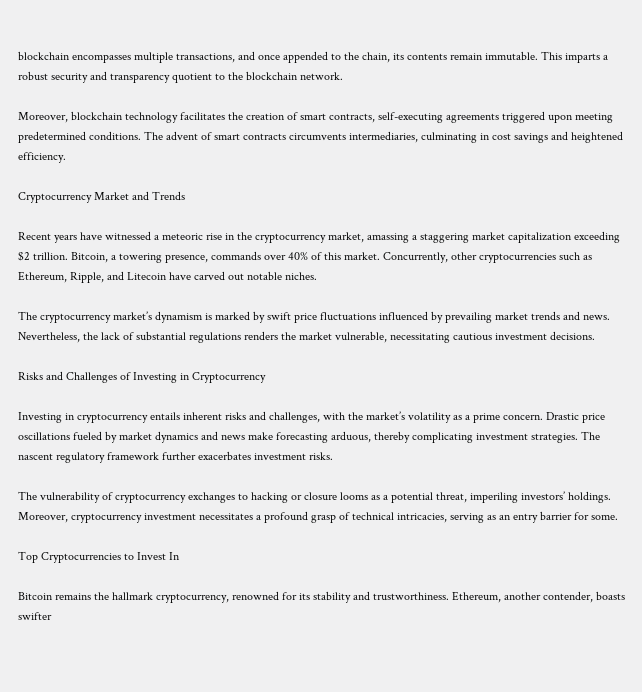blockchain encompasses multiple transactions, and once appended to the chain, its contents remain immutable. This imparts a robust security and transparency quotient to the blockchain network.

Moreover, blockchain technology facilitates the creation of smart contracts, self-executing agreements triggered upon meeting predetermined conditions. The advent of smart contracts circumvents intermediaries, culminating in cost savings and heightened efficiency.

Cryptocurrency Market and Trends

Recent years have witnessed a meteoric rise in the cryptocurrency market, amassing a staggering market capitalization exceeding $2 trillion. Bitcoin, a towering presence, commands over 40% of this market. Concurrently, other cryptocurrencies such as Ethereum, Ripple, and Litecoin have carved out notable niches.

The cryptocurrency market’s dynamism is marked by swift price fluctuations influenced by prevailing market trends and news. Nevertheless, the lack of substantial regulations renders the market vulnerable, necessitating cautious investment decisions.

Risks and Challenges of Investing in Cryptocurrency

Investing in cryptocurrency entails inherent risks and challenges, with the market’s volatility as a prime concern. Drastic price oscillations fueled by market dynamics and news make forecasting arduous, thereby complicating investment strategies. The nascent regulatory framework further exacerbates investment risks.

The vulnerability of cryptocurrency exchanges to hacking or closure looms as a potential threat, imperiling investors’ holdings. Moreover, cryptocurrency investment necessitates a profound grasp of technical intricacies, serving as an entry barrier for some.

Top Cryptocurrencies to Invest In

Bitcoin remains the hallmark cryptocurrency, renowned for its stability and trustworthiness. Ethereum, another contender, boasts swifter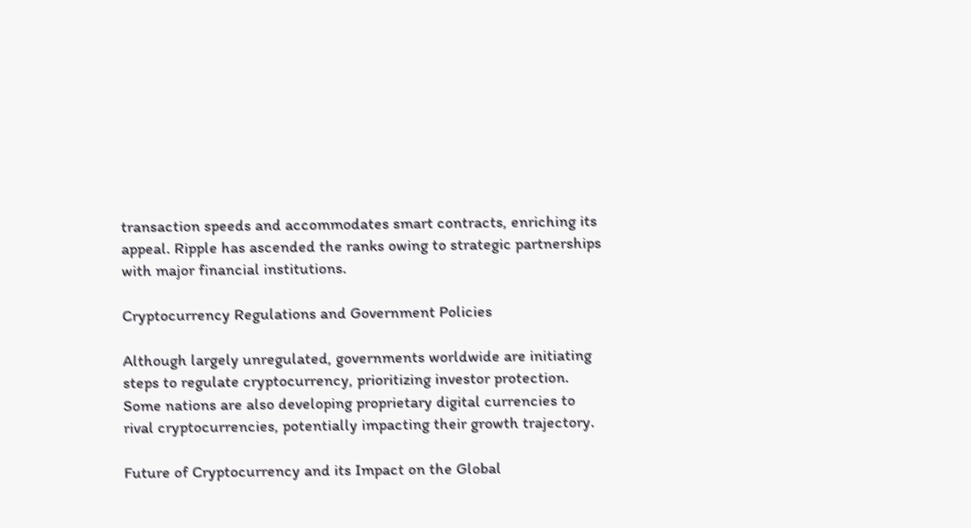transaction speeds and accommodates smart contracts, enriching its appeal. Ripple has ascended the ranks owing to strategic partnerships with major financial institutions.

Cryptocurrency Regulations and Government Policies

Although largely unregulated, governments worldwide are initiating steps to regulate cryptocurrency, prioritizing investor protection. Some nations are also developing proprietary digital currencies to rival cryptocurrencies, potentially impacting their growth trajectory.

Future of Cryptocurrency and its Impact on the Global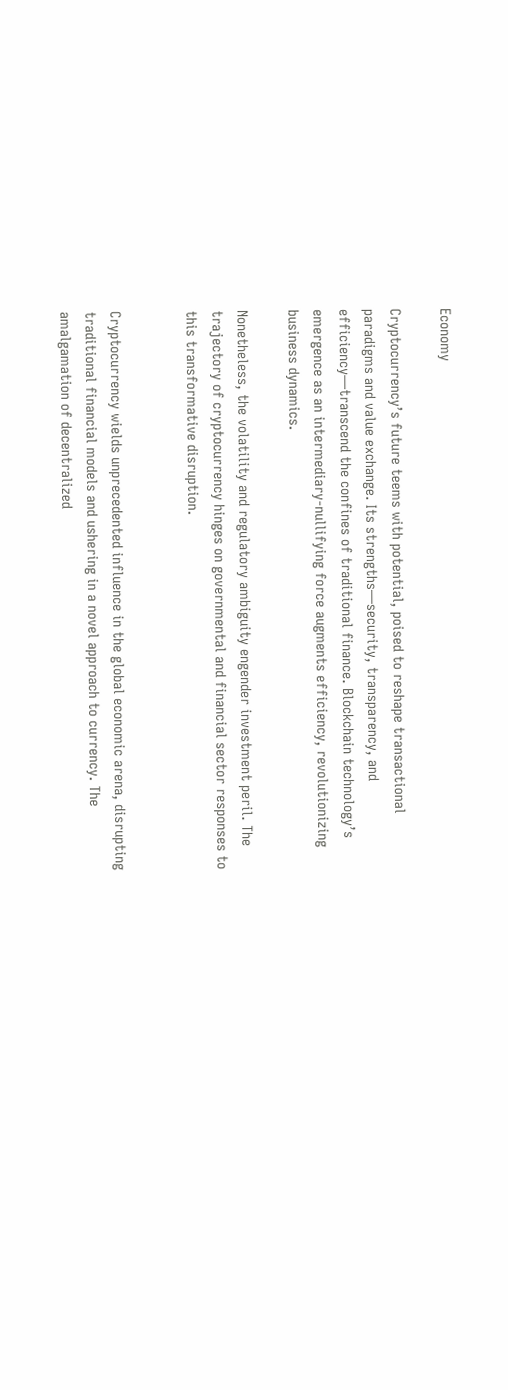Economy

Cryptocurrency’s future teems with potential, poised to reshape transactional paradigms and value exchange. Its strengths—security, transparency, and efficiency—transcend the confines of traditional finance. Blockchain technology’s emergence as an intermediary-nullifying force augments efficiency, revolutionizing business dynamics.

Nonetheless, the volatility and regulatory ambiguity engender investment peril. The trajectory of cryptocurrency hinges on governmental and financial sector responses to this transformative disruption.


Cryptocurrency wields unprecedented influence in the global economic arena, disrupting traditional financial models and ushering in a novel approach to currency. The amalgamation of decentralized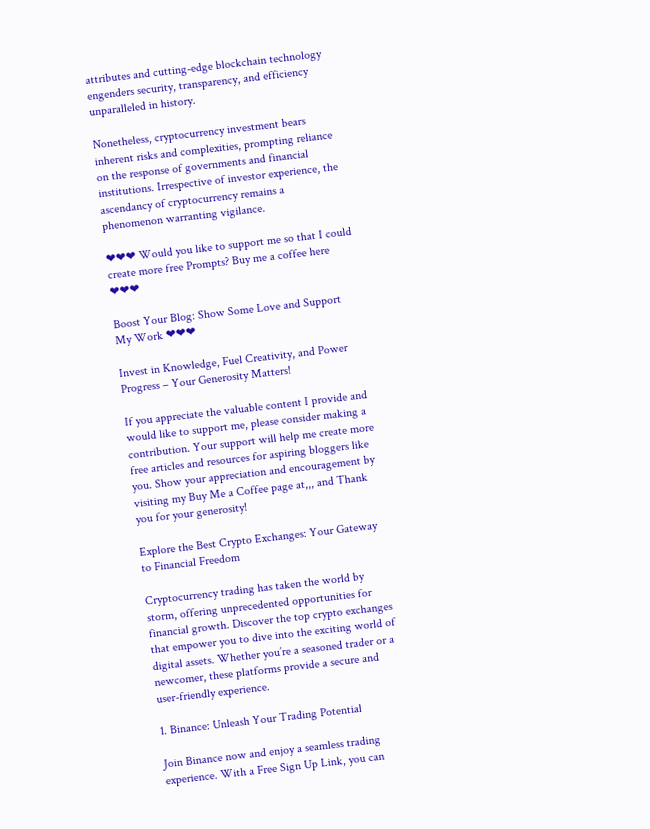attributes and cutting-edge blockchain technology engenders security, transparency, and efficiency unparalleled in history.

Nonetheless, cryptocurrency investment bears inherent risks and complexities, prompting reliance on the response of governments and financial institutions. Irrespective of investor experience, the ascendancy of cryptocurrency remains a phenomenon warranting vigilance.

❤❤❤ Would you like to support me so that I could create more free Prompts? Buy me a coffee here ❤❤❤

Boost Your Blog: Show Some Love and Support My Work ❤❤❤

Invest in Knowledge, Fuel Creativity, and Power Progress – Your Generosity Matters!

If you appreciate the valuable content I provide and would like to support me, please consider making a contribution. Your support will help me create more free articles and resources for aspiring bloggers like you. Show your appreciation and encouragement by visiting my Buy Me a Coffee page at,,, and Thank you for your generosity!

Explore the Best Crypto Exchanges: Your Gateway to Financial Freedom

Cryptocurrency trading has taken the world by storm, offering unprecedented opportunities for financial growth. Discover the top crypto exchanges that empower you to dive into the exciting world of digital assets. Whether you’re a seasoned trader or a newcomer, these platforms provide a secure and user-friendly experience.

1. Binance: Unleash Your Trading Potential

Join Binance now and enjoy a seamless trading experience. With a Free Sign Up Link, you can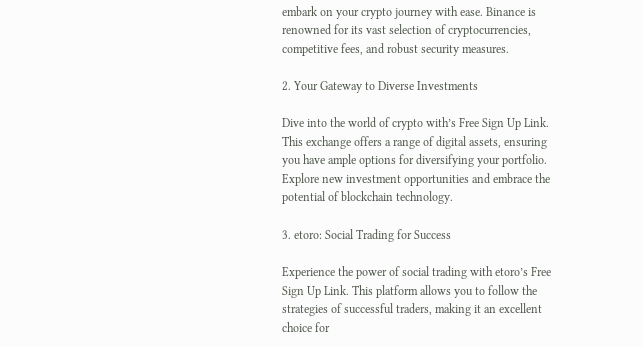embark on your crypto journey with ease. Binance is renowned for its vast selection of cryptocurrencies, competitive fees, and robust security measures.

2. Your Gateway to Diverse Investments

Dive into the world of crypto with’s Free Sign Up Link. This exchange offers a range of digital assets, ensuring you have ample options for diversifying your portfolio. Explore new investment opportunities and embrace the potential of blockchain technology.

3. etoro: Social Trading for Success

Experience the power of social trading with etoro’s Free Sign Up Link. This platform allows you to follow the strategies of successful traders, making it an excellent choice for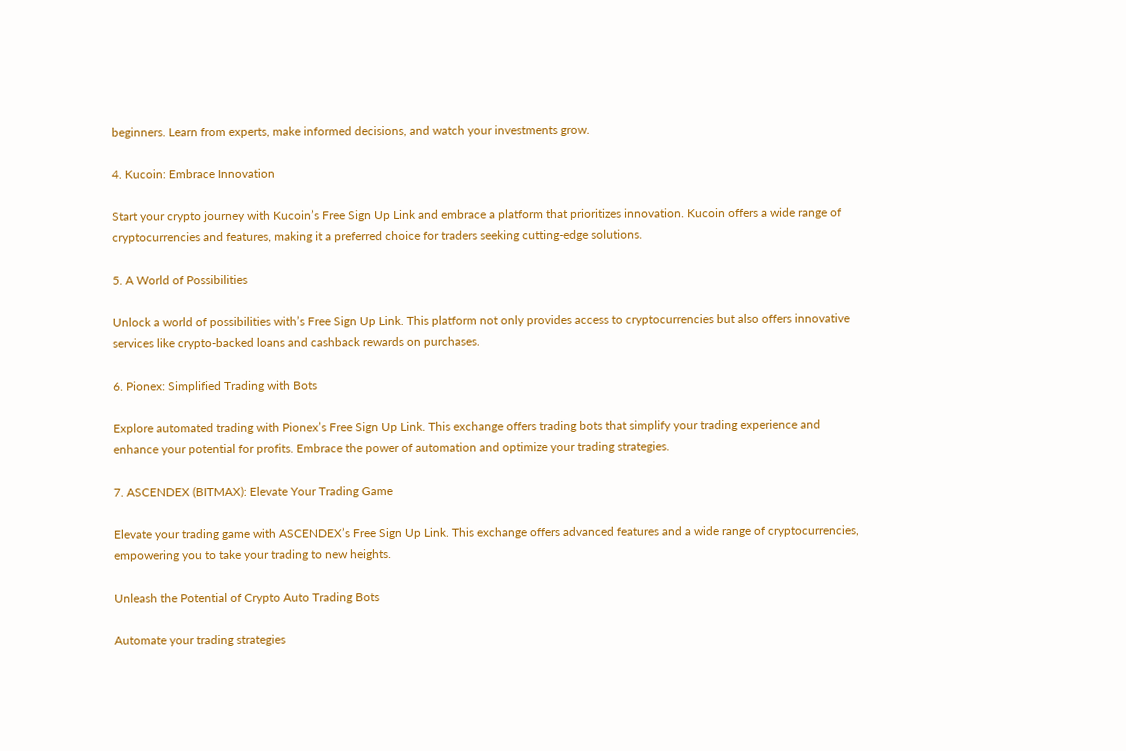beginners. Learn from experts, make informed decisions, and watch your investments grow.

4. Kucoin: Embrace Innovation

Start your crypto journey with Kucoin’s Free Sign Up Link and embrace a platform that prioritizes innovation. Kucoin offers a wide range of cryptocurrencies and features, making it a preferred choice for traders seeking cutting-edge solutions.

5. A World of Possibilities

Unlock a world of possibilities with’s Free Sign Up Link. This platform not only provides access to cryptocurrencies but also offers innovative services like crypto-backed loans and cashback rewards on purchases.

6. Pionex: Simplified Trading with Bots

Explore automated trading with Pionex’s Free Sign Up Link. This exchange offers trading bots that simplify your trading experience and enhance your potential for profits. Embrace the power of automation and optimize your trading strategies.

7. ASCENDEX (BITMAX): Elevate Your Trading Game

Elevate your trading game with ASCENDEX’s Free Sign Up Link. This exchange offers advanced features and a wide range of cryptocurrencies, empowering you to take your trading to new heights.

Unleash the Potential of Crypto Auto Trading Bots

Automate your trading strategies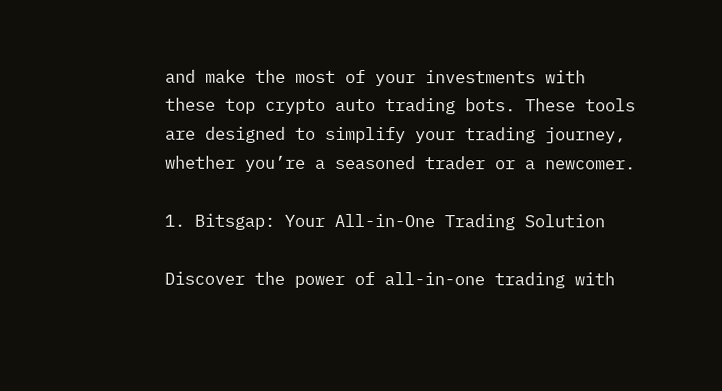and make the most of your investments with these top crypto auto trading bots. These tools are designed to simplify your trading journey, whether you’re a seasoned trader or a newcomer.

1. Bitsgap: Your All-in-One Trading Solution

Discover the power of all-in-one trading with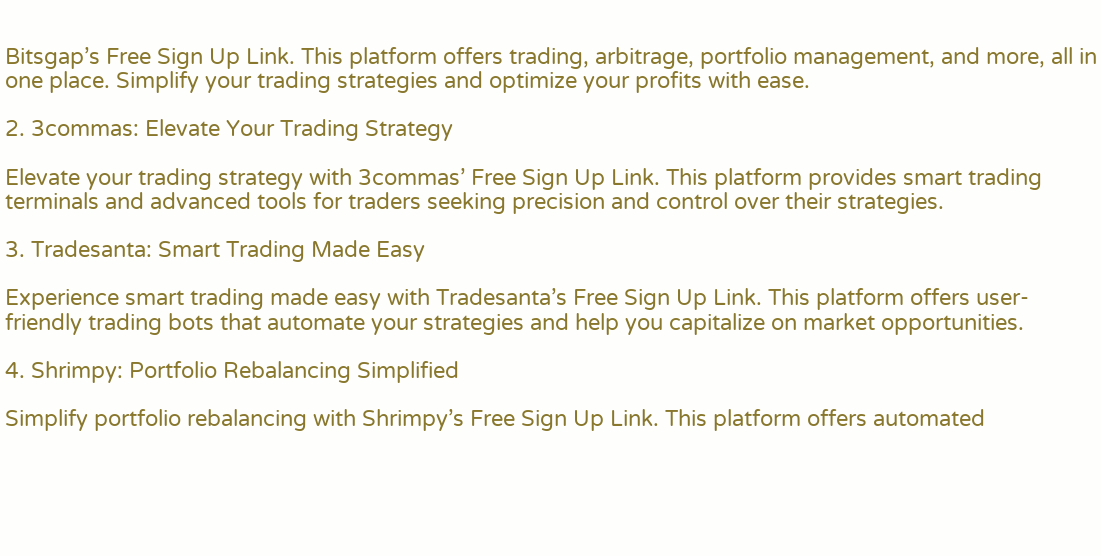Bitsgap’s Free Sign Up Link. This platform offers trading, arbitrage, portfolio management, and more, all in one place. Simplify your trading strategies and optimize your profits with ease.

2. 3commas: Elevate Your Trading Strategy

Elevate your trading strategy with 3commas’ Free Sign Up Link. This platform provides smart trading terminals and advanced tools for traders seeking precision and control over their strategies.

3. Tradesanta: Smart Trading Made Easy

Experience smart trading made easy with Tradesanta’s Free Sign Up Link. This platform offers user-friendly trading bots that automate your strategies and help you capitalize on market opportunities.

4. Shrimpy: Portfolio Rebalancing Simplified

Simplify portfolio rebalancing with Shrimpy’s Free Sign Up Link. This platform offers automated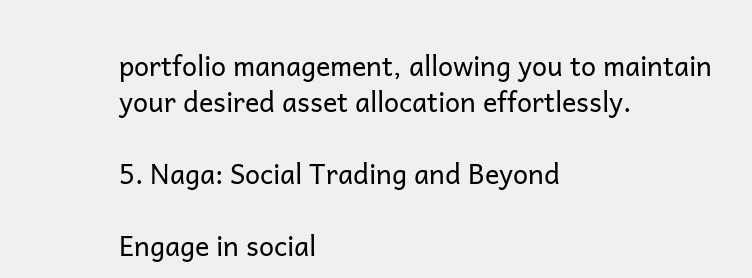portfolio management, allowing you to maintain your desired asset allocation effortlessly.

5. Naga: Social Trading and Beyond

Engage in social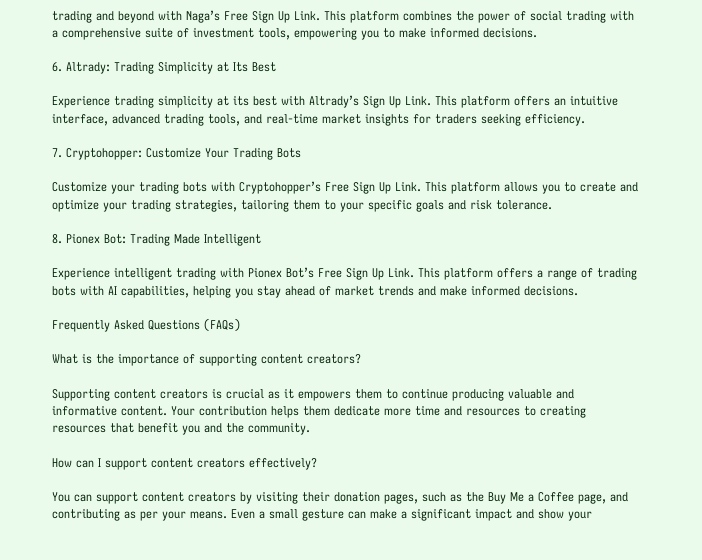trading and beyond with Naga’s Free Sign Up Link. This platform combines the power of social trading with a comprehensive suite of investment tools, empowering you to make informed decisions.

6. Altrady: Trading Simplicity at Its Best

Experience trading simplicity at its best with Altrady’s Sign Up Link. This platform offers an intuitive interface, advanced trading tools, and real-time market insights for traders seeking efficiency.

7. Cryptohopper: Customize Your Trading Bots

Customize your trading bots with Cryptohopper’s Free Sign Up Link. This platform allows you to create and optimize your trading strategies, tailoring them to your specific goals and risk tolerance.

8. Pionex Bot: Trading Made Intelligent

Experience intelligent trading with Pionex Bot’s Free Sign Up Link. This platform offers a range of trading bots with AI capabilities, helping you stay ahead of market trends and make informed decisions.

Frequently Asked Questions (FAQs)

What is the importance of supporting content creators?

Supporting content creators is crucial as it empowers them to continue producing valuable and informative content. Your contribution helps them dedicate more time and resources to creating resources that benefit you and the community.

How can I support content creators effectively?

You can support content creators by visiting their donation pages, such as the Buy Me a Coffee page, and contributing as per your means. Even a small gesture can make a significant impact and show your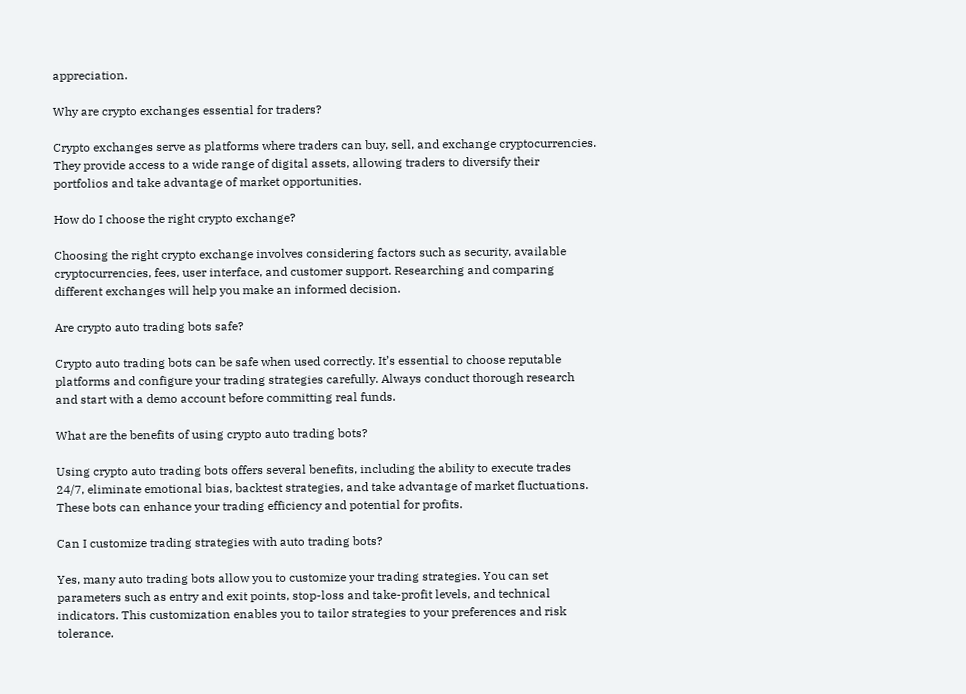appreciation.

Why are crypto exchanges essential for traders?

Crypto exchanges serve as platforms where traders can buy, sell, and exchange cryptocurrencies. They provide access to a wide range of digital assets, allowing traders to diversify their portfolios and take advantage of market opportunities.

How do I choose the right crypto exchange?

Choosing the right crypto exchange involves considering factors such as security, available cryptocurrencies, fees, user interface, and customer support. Researching and comparing different exchanges will help you make an informed decision.

Are crypto auto trading bots safe?

Crypto auto trading bots can be safe when used correctly. It’s essential to choose reputable platforms and configure your trading strategies carefully. Always conduct thorough research and start with a demo account before committing real funds.

What are the benefits of using crypto auto trading bots?

Using crypto auto trading bots offers several benefits, including the ability to execute trades 24/7, eliminate emotional bias, backtest strategies, and take advantage of market fluctuations. These bots can enhance your trading efficiency and potential for profits.

Can I customize trading strategies with auto trading bots?

Yes, many auto trading bots allow you to customize your trading strategies. You can set parameters such as entry and exit points, stop-loss and take-profit levels, and technical indicators. This customization enables you to tailor strategies to your preferences and risk tolerance.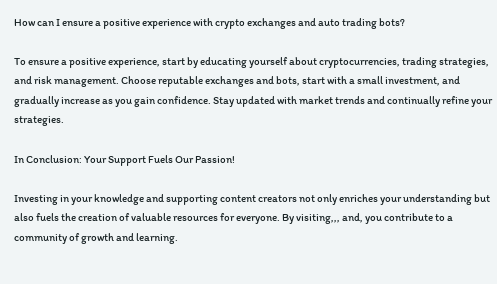How can I ensure a positive experience with crypto exchanges and auto trading bots?

To ensure a positive experience, start by educating yourself about cryptocurrencies, trading strategies, and risk management. Choose reputable exchanges and bots, start with a small investment, and gradually increase as you gain confidence. Stay updated with market trends and continually refine your strategies.

In Conclusion: Your Support Fuels Our Passion!

Investing in your knowledge and supporting content creators not only enriches your understanding but also fuels the creation of valuable resources for everyone. By visiting,,, and, you contribute to a community of growth and learning.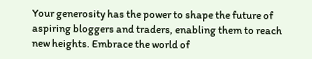Your generosity has the power to shape the future of aspiring bloggers and traders, enabling them to reach new heights. Embrace the world of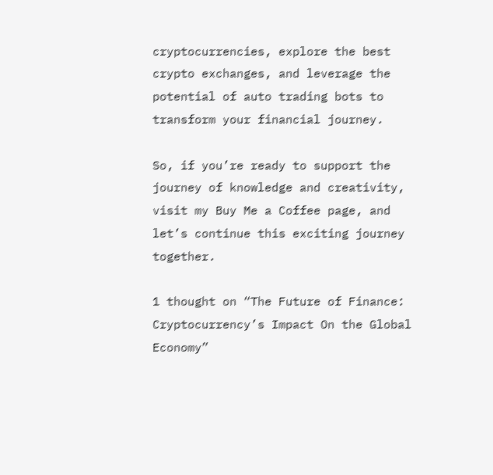cryptocurrencies, explore the best crypto exchanges, and leverage the potential of auto trading bots to transform your financial journey.

So, if you’re ready to support the journey of knowledge and creativity, visit my Buy Me a Coffee page, and let’s continue this exciting journey together.

1 thought on “The Future of Finance: Cryptocurrency’s Impact On the Global Economy”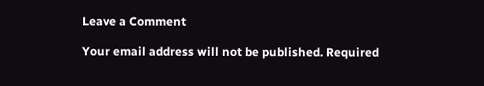Leave a Comment

Your email address will not be published. Required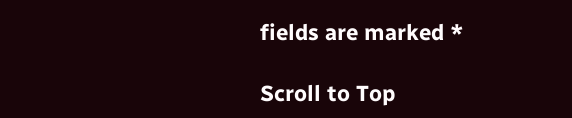fields are marked *

Scroll to Top